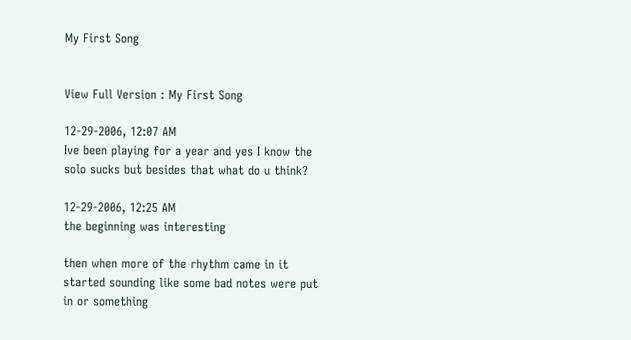My First Song


View Full Version : My First Song

12-29-2006, 12:07 AM
Ive been playing for a year and yes I know the solo sucks but besides that what do u think?

12-29-2006, 12:25 AM
the beginning was interesting

then when more of the rhythm came in it started sounding like some bad notes were put in or something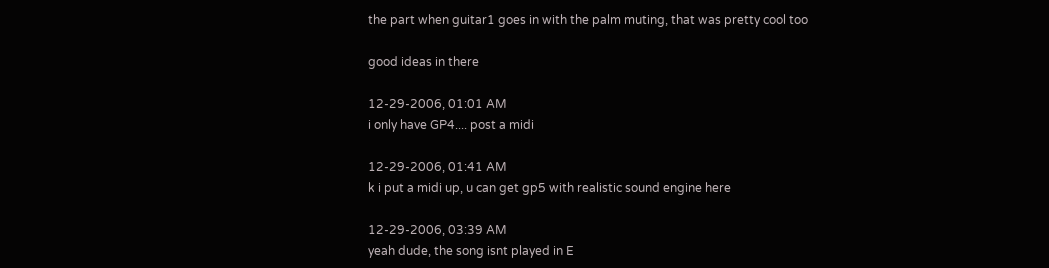the part when guitar1 goes in with the palm muting, that was pretty cool too

good ideas in there

12-29-2006, 01:01 AM
i only have GP4.... post a midi

12-29-2006, 01:41 AM
k i put a midi up, u can get gp5 with realistic sound engine here

12-29-2006, 03:39 AM
yeah dude, the song isnt played in E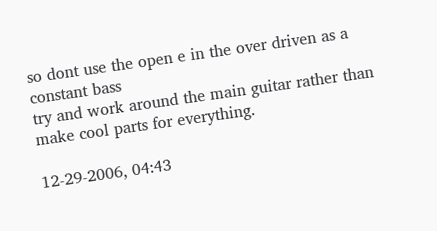so dont use the open e in the over driven as a constant bass
try and work around the main guitar rather than make cool parts for everything.

12-29-2006, 04:43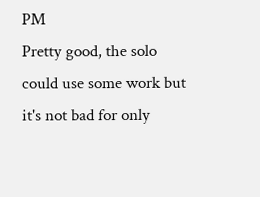PM
Pretty good, the solo could use some work but it's not bad for only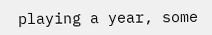playing a year, some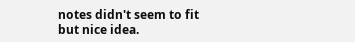notes didn't seem to fit but nice idea.